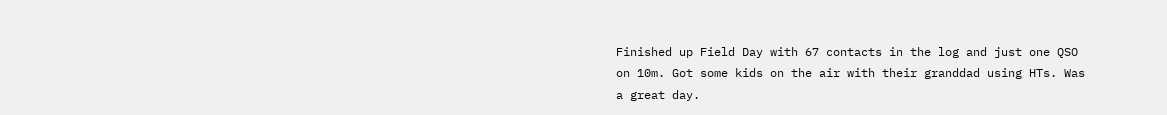Finished up Field Day with 67 contacts in the log and just one QSO on 10m. Got some kids on the air with their granddad using HTs. Was a great day.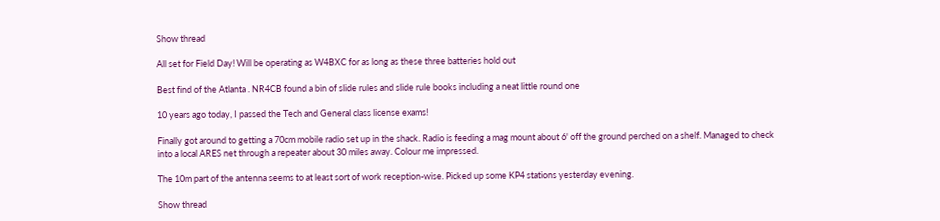Show thread

All set for Field Day! Will be operating as W4BXC for as long as these three batteries hold out

Best find of the Atlanta . NR4CB found a bin of slide rules and slide rule books including a neat little round one

10 years ago today, I passed the Tech and General class license exams!

Finally got around to getting a 70cm mobile radio set up in the shack. Radio is feeding a mag mount about 6' off the ground perched on a shelf. Managed to check into a local ARES net through a repeater about 30 miles away. Colour me impressed.

The 10m part of the antenna seems to at least sort of work reception-wise. Picked up some KP4 stations yesterday evening.

Show thread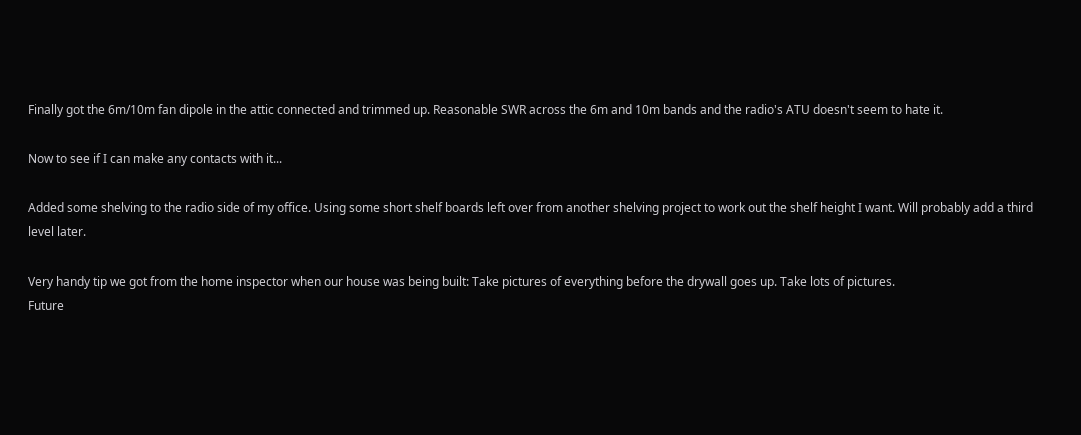Finally got the 6m/10m fan dipole in the attic connected and trimmed up. Reasonable SWR across the 6m and 10m bands and the radio's ATU doesn't seem to hate it.

Now to see if I can make any contacts with it...

Added some shelving to the radio side of my office. Using some short shelf boards left over from another shelving project to work out the shelf height I want. Will probably add a third level later.

Very handy tip we got from the home inspector when our house was being built: Take pictures of everything before the drywall goes up. Take lots of pictures.
Future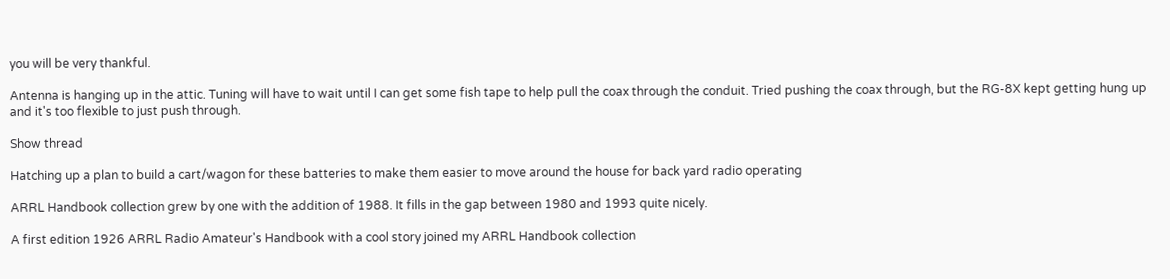you will be very thankful.

Antenna is hanging up in the attic. Tuning will have to wait until I can get some fish tape to help pull the coax through the conduit. Tried pushing the coax through, but the RG-8X kept getting hung up and it's too flexible to just push through.

Show thread

Hatching up a plan to build a cart/wagon for these batteries to make them easier to move around the house for back yard radio operating

ARRL Handbook collection grew by one with the addition of 1988. It fills in the gap between 1980 and 1993 quite nicely.

A first edition 1926 ARRL Radio Amateur's Handbook with a cool story joined my ARRL Handbook collection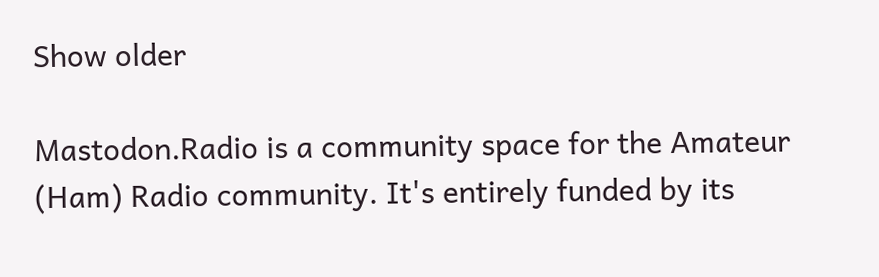Show older

Mastodon.Radio is a community space for the Amateur (Ham) Radio community. It's entirely funded by its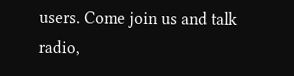users. Come join us and talk radio,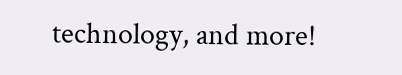technology, and more!